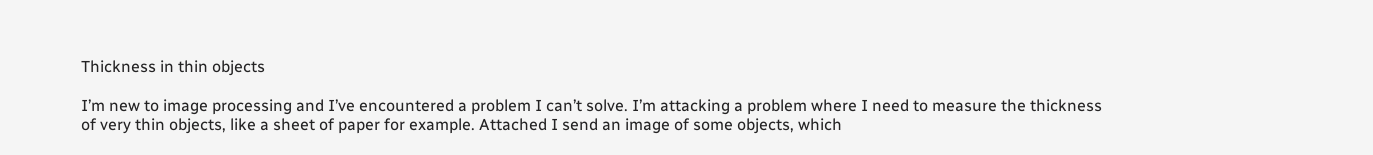Thickness in thin objects

I’m new to image processing and I’ve encountered a problem I can’t solve. I’m attacking a problem where I need to measure the thickness of very thin objects, like a sheet of paper for example. Attached I send an image of some objects, which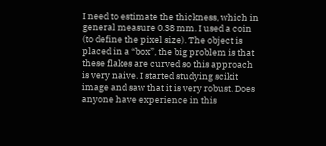I need to estimate the thickness, which in general measure 0.38 mm. I used a coin (to define the pixel size). The object is placed in a “box”, the big problem is that these flakes are curved so this approach is very naive. I started studying scikit image and saw that it is very robust. Does anyone have experience in this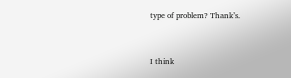type of problem? Thank’s.


I think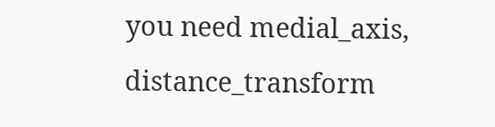you need medial_axis, distance_transform